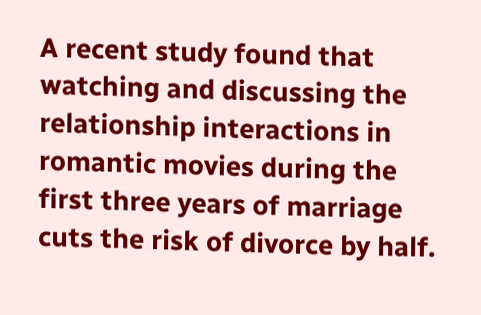A recent study found that watching and discussing the relationship interactions in romantic movies during the first three years of marriage cuts the risk of divorce by half.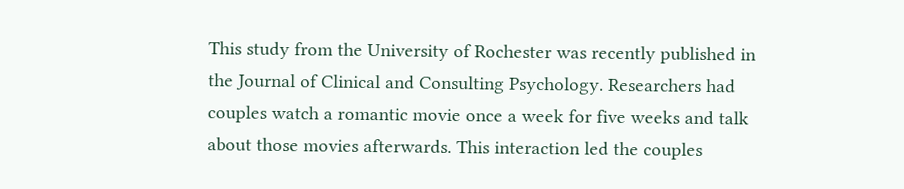This study from the University of Rochester was recently published in the Journal of Clinical and Consulting Psychology. Researchers had couples watch a romantic movie once a week for five weeks and talk about those movies afterwards. This interaction led the couples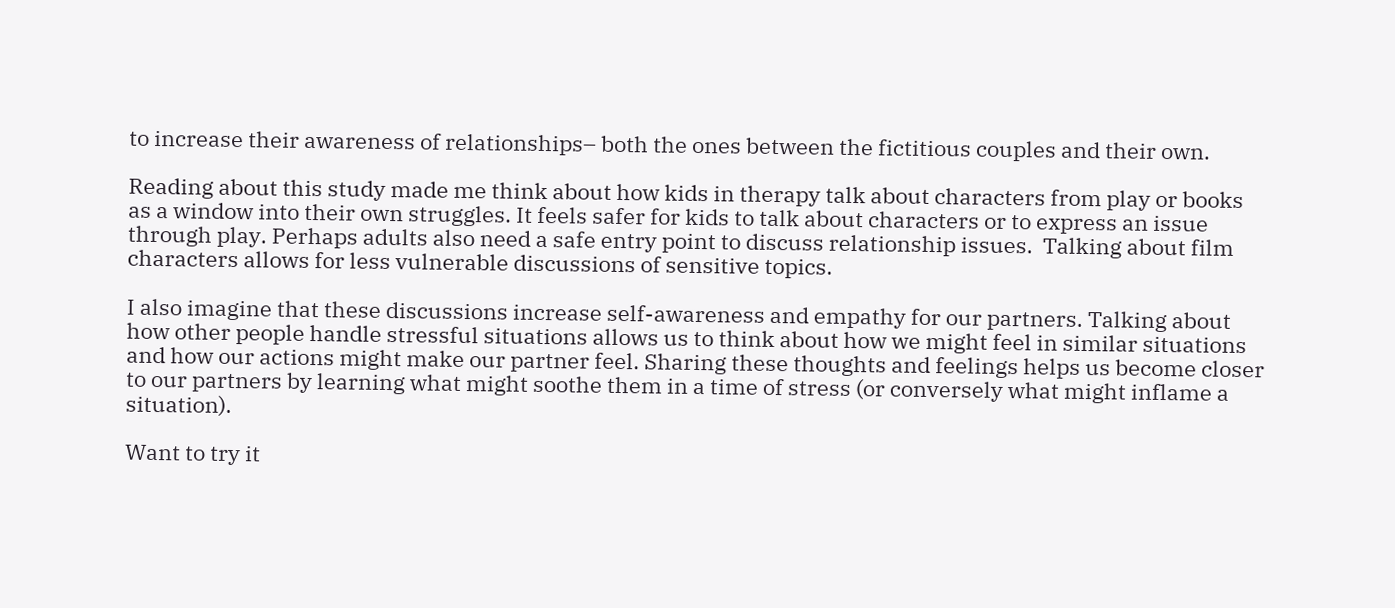to increase their awareness of relationships– both the ones between the fictitious couples and their own.

Reading about this study made me think about how kids in therapy talk about characters from play or books as a window into their own struggles. It feels safer for kids to talk about characters or to express an issue through play. Perhaps adults also need a safe entry point to discuss relationship issues.  Talking about film characters allows for less vulnerable discussions of sensitive topics.

I also imagine that these discussions increase self-awareness and empathy for our partners. Talking about how other people handle stressful situations allows us to think about how we might feel in similar situations and how our actions might make our partner feel. Sharing these thoughts and feelings helps us become closer to our partners by learning what might soothe them in a time of stress (or conversely what might inflame a situation).

Want to try it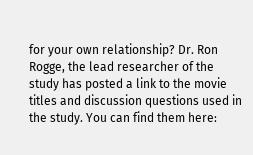for your own relationship? Dr. Ron Rogge, the lead researcher of the study has posted a link to the movie titles and discussion questions used in the study. You can find them here: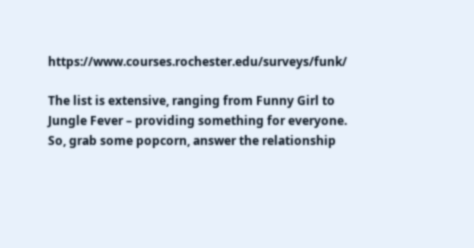https://www.courses.rochester.edu/surveys/funk/

The list is extensive, ranging from Funny Girl to Jungle Fever – providing something for everyone. So, grab some popcorn, answer the relationship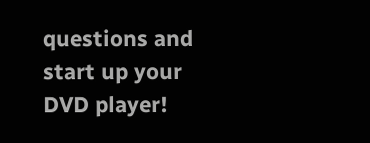questions and start up your DVD player!